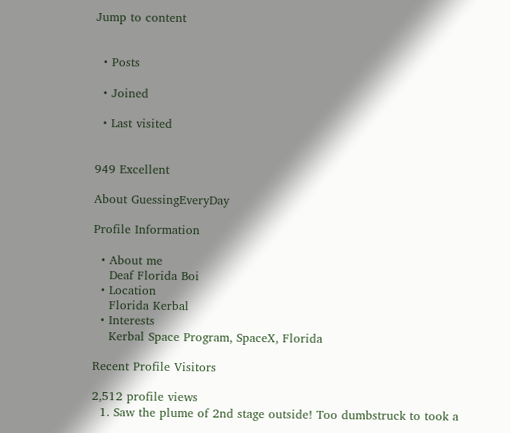Jump to content


  • Posts

  • Joined

  • Last visited


949 Excellent

About GuessingEveryDay

Profile Information

  • About me
    Deaf Florida Boi
  • Location
    Florida Kerbal
  • Interests
    Kerbal Space Program, SpaceX, Florida

Recent Profile Visitors

2,512 profile views
  1. Saw the plume of 2nd stage outside! Too dumbstruck to took a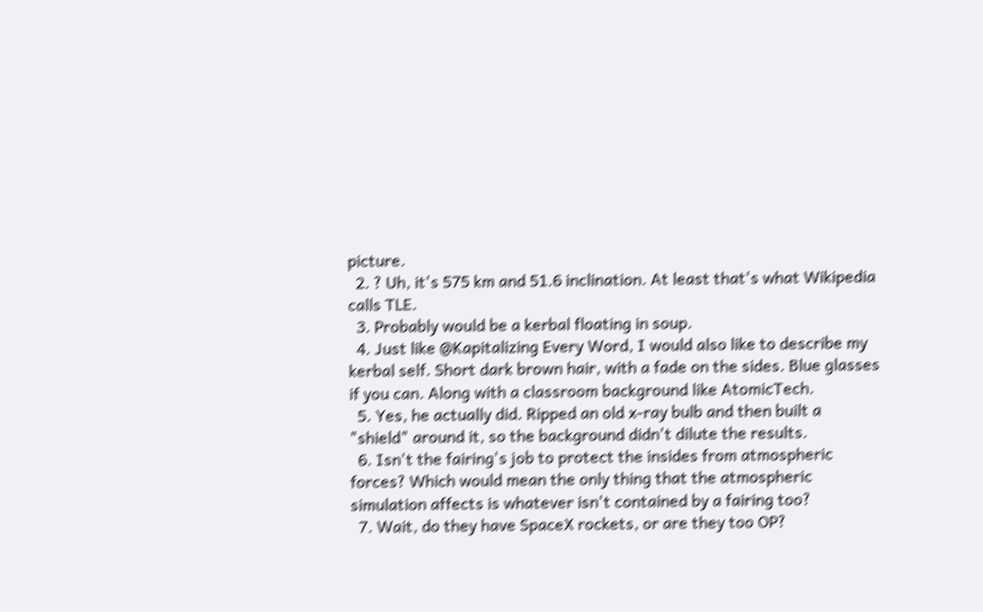picture.
  2. ? Uh, it's 575 km and 51.6 inclination. At least that's what Wikipedia calls TLE.
  3. Probably would be a kerbal floating in soup.
  4. Just like @Kapitalizing Every Word, I would also like to describe my kerbal self. Short dark brown hair, with a fade on the sides. Blue glasses if you can. Along with a classroom background like AtomicTech.
  5. Yes, he actually did. Ripped an old x-ray bulb and then built a "shield" around it, so the background didn't dilute the results.
  6. Isn't the fairing's job to protect the insides from atmospheric forces? Which would mean the only thing that the atmospheric simulation affects is whatever isn't contained by a fairing too?
  7. Wait, do they have SpaceX rockets, or are they too OP?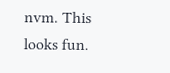nvm. This looks fun.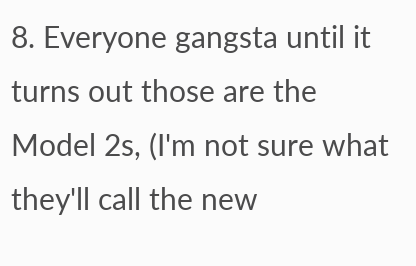8. Everyone gangsta until it turns out those are the Model 2s, (I'm not sure what they'll call the new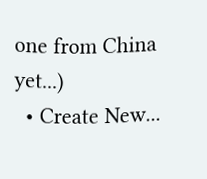one from China yet...)
  • Create New...